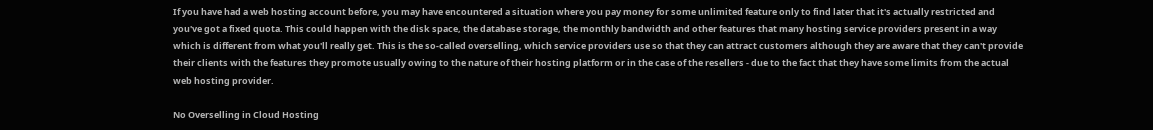If you have had a web hosting account before, you may have encountered a situation where you pay money for some unlimited feature only to find later that it's actually restricted and you've got a fixed quota. This could happen with the disk space, the database storage, the monthly bandwidth and other features that many hosting service providers present in a way which is different from what you'll really get. This is the so-called overselling, which service providers use so that they can attract customers although they are aware that they can't provide their clients with the features they promote usually owing to the nature of their hosting platform or in the case of the resellers - due to the fact that they have some limits from the actual web hosting provider.

No Overselling in Cloud Hosting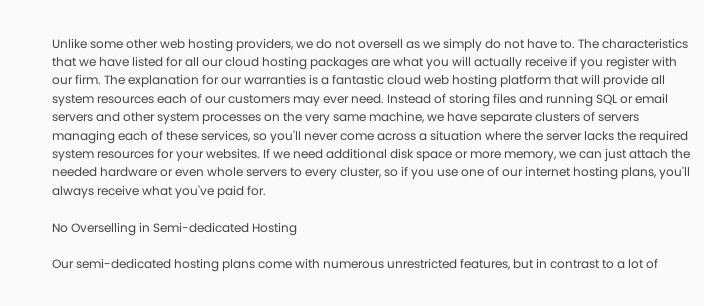Unlike some other web hosting providers, we do not oversell as we simply do not have to. The characteristics that we have listed for all our cloud hosting packages are what you will actually receive if you register with our firm. The explanation for our warranties is a fantastic cloud web hosting platform that will provide all system resources each of our customers may ever need. Instead of storing files and running SQL or email servers and other system processes on the very same machine, we have separate clusters of servers managing each of these services, so you'll never come across a situation where the server lacks the required system resources for your websites. If we need additional disk space or more memory, we can just attach the needed hardware or even whole servers to every cluster, so if you use one of our internet hosting plans, you'll always receive what you've paid for.

No Overselling in Semi-dedicated Hosting

Our semi-dedicated hosting plans come with numerous unrestricted features, but in contrast to a lot of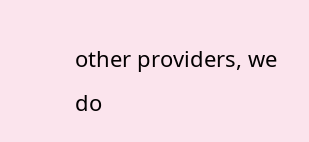other providers, we do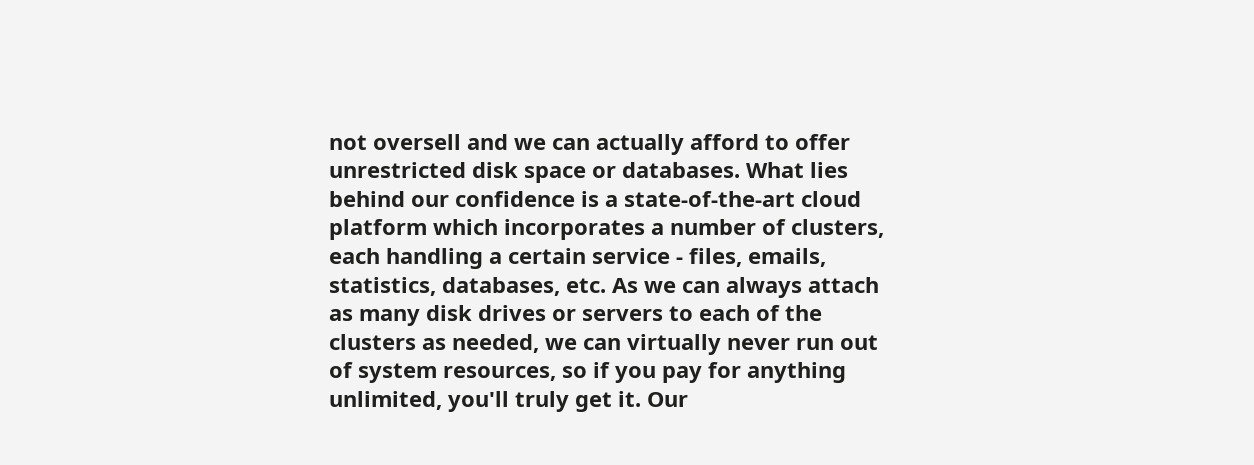not oversell and we can actually afford to offer unrestricted disk space or databases. What lies behind our confidence is a state-of-the-art cloud platform which incorporates a number of clusters, each handling a certain service - files, emails, statistics, databases, etc. As we can always attach as many disk drives or servers to each of the clusters as needed, we can virtually never run out of system resources, so if you pay for anything unlimited, you'll truly get it. Our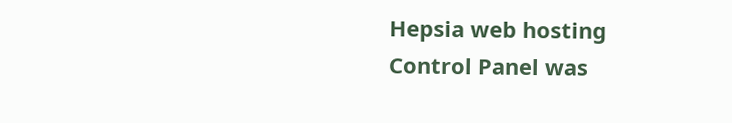Hepsia web hosting Control Panel was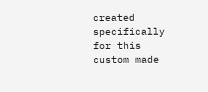created specifically for this custom made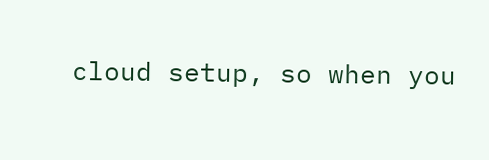cloud setup, so when you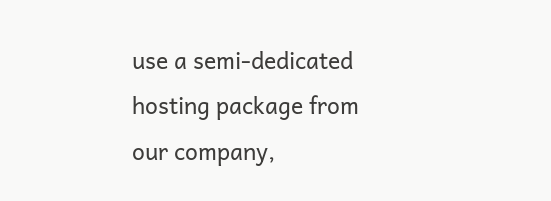use a semi-dedicated hosting package from our company,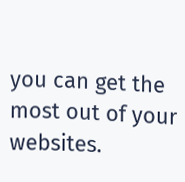you can get the most out of your websites.